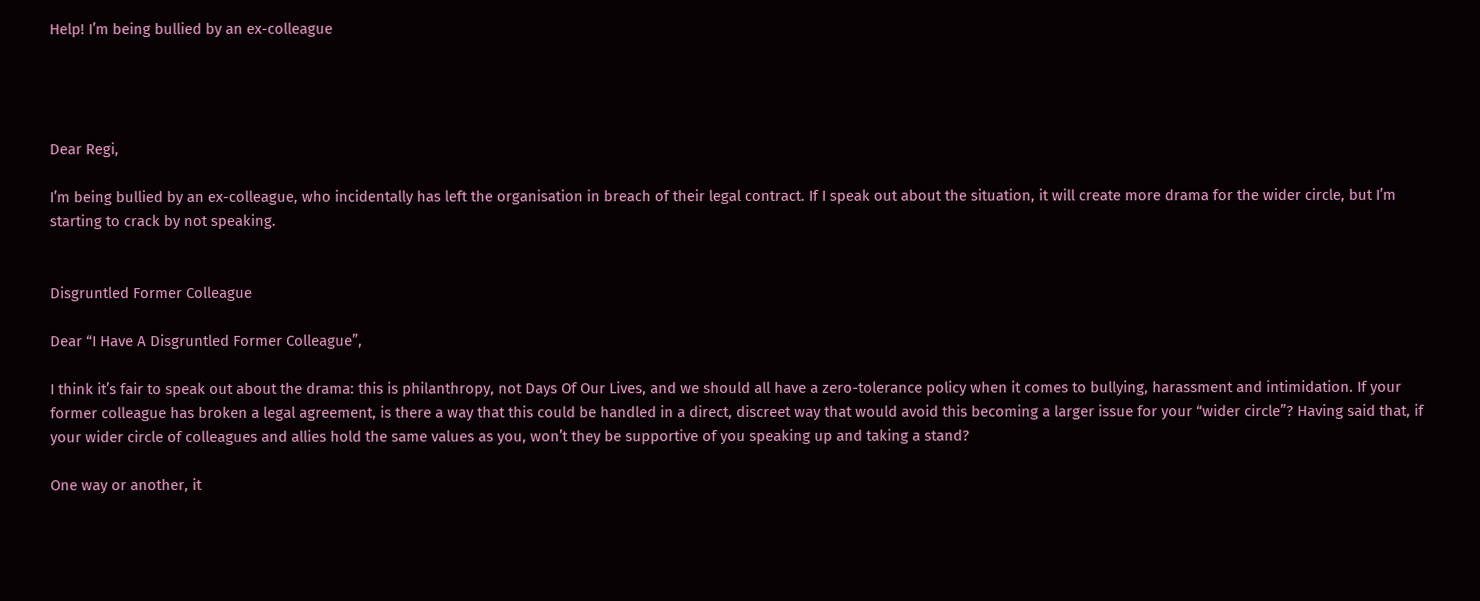Help! I’m being bullied by an ex-colleague




Dear Regi,

I’m being bullied by an ex-colleague, who incidentally has left the organisation in breach of their legal contract. If I speak out about the situation, it will create more drama for the wider circle, but I’m starting to crack by not speaking.


Disgruntled Former Colleague

Dear “I Have A Disgruntled Former Colleague”,

I think it’s fair to speak out about the drama: this is philanthropy, not Days Of Our Lives, and we should all have a zero-tolerance policy when it comes to bullying, harassment and intimidation. If your former colleague has broken a legal agreement, is there a way that this could be handled in a direct, discreet way that would avoid this becoming a larger issue for your “wider circle”? Having said that, if your wider circle of colleagues and allies hold the same values as you, won’t they be supportive of you speaking up and taking a stand?

One way or another, it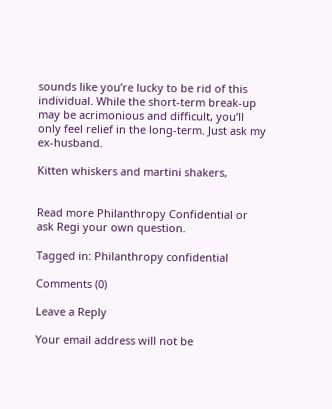sounds like you’re lucky to be rid of this individual. While the short-term break-up may be acrimonious and difficult, you’ll only feel relief in the long-term. Just ask my ex-husband.

Kitten whiskers and martini shakers,


Read more Philanthropy Confidential or ask Regi your own question.

Tagged in: Philanthropy confidential

Comments (0)

Leave a Reply

Your email address will not be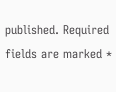published. Required fields are marked *